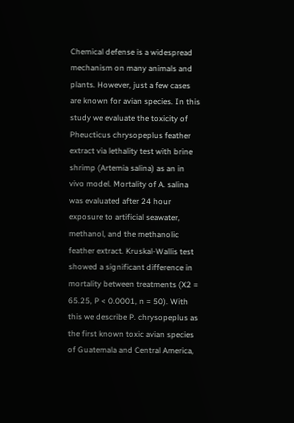Chemical defense is a widespread mechanism on many animals and plants. However, just a few cases are known for avian species. In this study we evaluate the toxicity of Pheucticus chrysopeplus feather extract via lethality test with brine shrimp (Artemia salina) as an in vivo model. Mortality of A. salina was evaluated after 24 hour exposure to artificial seawater, methanol, and the methanolic feather extract. Kruskal-Wallis test showed a significant difference in mortality between treatments (X2 = 65.25, P < 0.0001, n = 50). With this we describe P. chrysopeplus as the first known toxic avian species of Guatemala and Central America,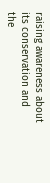raising awareness about its conservation and the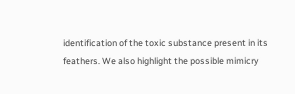identification of the toxic substance present in its feathers. We also highlight the possible mimicry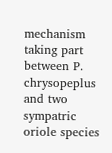mechanism taking part between P. chrysopeplus and two sympatric oriole species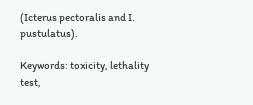(Icterus pectoralis and I. pustulatus).

Keywords: toxicity, lethality test,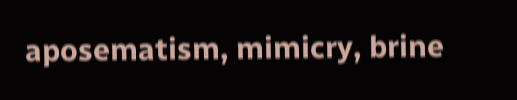aposematism, mimicry, brine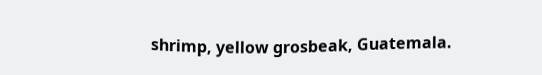shrimp, yellow grosbeak, Guatemala.